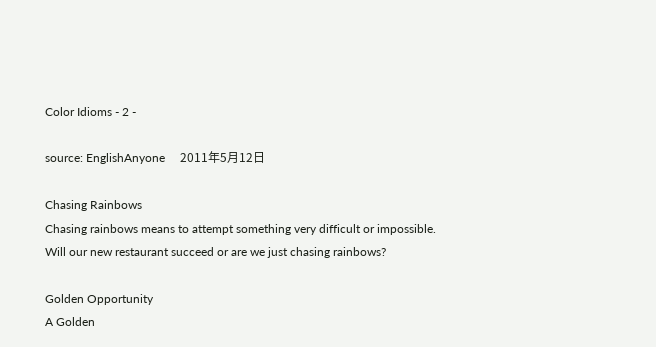Color Idioms - 2 -

source: EnglishAnyone     2011年5月12日

Chasing Rainbows
Chasing rainbows means to attempt something very difficult or impossible.
Will our new restaurant succeed or are we just chasing rainbows?

Golden Opportunity
A Golden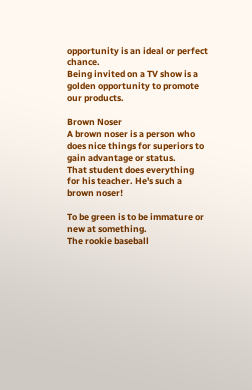opportunity is an ideal or perfect chance.
Being invited on a TV show is a golden opportunity to promote our products.

Brown Noser
A brown noser is a person who does nice things for superiors to gain advantage or status.
That student does everything for his teacher. He's such a brown noser!

To be green is to be immature or new at something.
The rookie baseball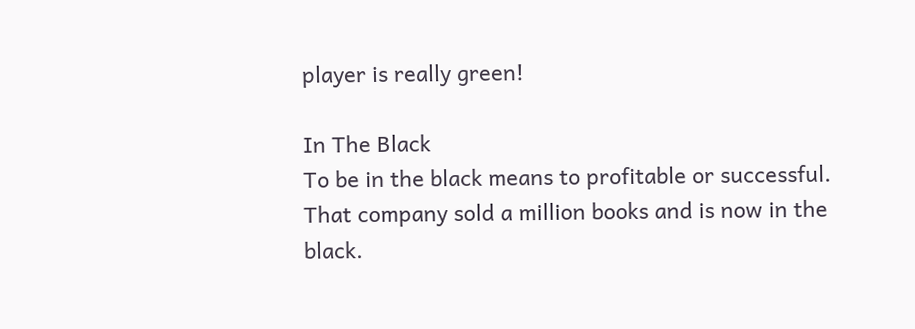player is really green!

In The Black
To be in the black means to profitable or successful.
That company sold a million books and is now in the black.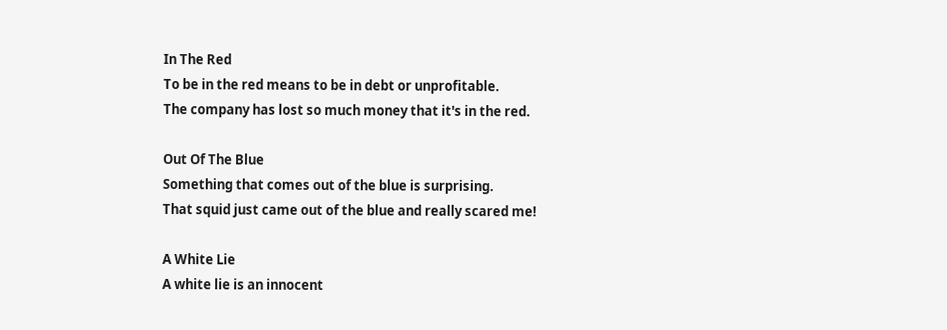In The Red
To be in the red means to be in debt or unprofitable.
The company has lost so much money that it's in the red.

Out Of The Blue
Something that comes out of the blue is surprising.
That squid just came out of the blue and really scared me!

A White Lie
A white lie is an innocent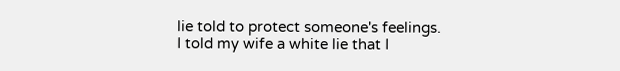lie told to protect someone's feelings.
I told my wife a white lie that I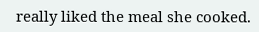really liked the meal she cooked.